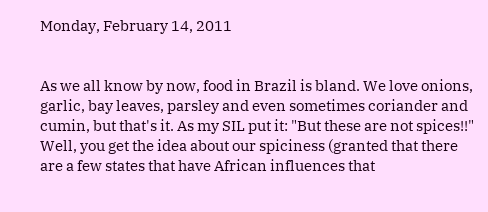Monday, February 14, 2011


As we all know by now, food in Brazil is bland. We love onions, garlic, bay leaves, parsley and even sometimes coriander and cumin, but that's it. As my SIL put it: "But these are not spices!!" Well, you get the idea about our spiciness (granted that there are a few states that have African influences that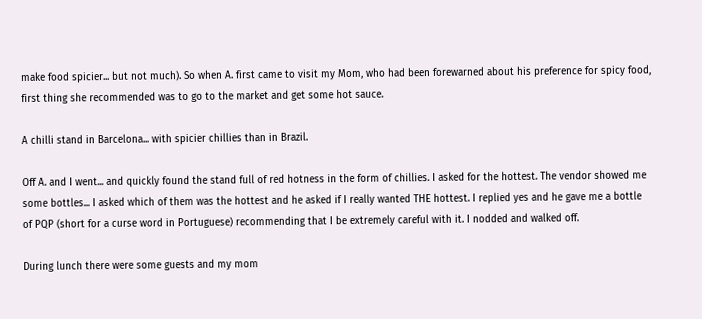make food spicier... but not much). So when A. first came to visit my Mom, who had been forewarned about his preference for spicy food, first thing she recommended was to go to the market and get some hot sauce.

A chilli stand in Barcelona... with spicier chillies than in Brazil.

Off A. and I went... and quickly found the stand full of red hotness in the form of chillies. I asked for the hottest. The vendor showed me some bottles... I asked which of them was the hottest and he asked if I really wanted THE hottest. I replied yes and he gave me a bottle of PQP (short for a curse word in Portuguese) recommending that I be extremely careful with it. I nodded and walked off.

During lunch there were some guests and my mom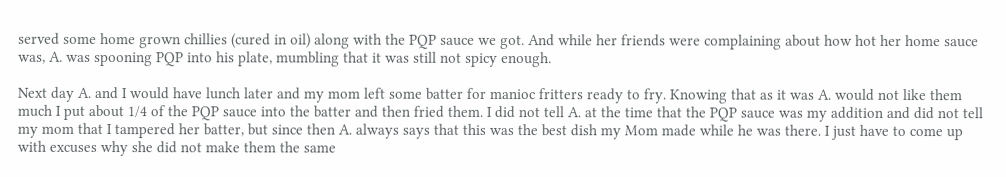served some home grown chillies (cured in oil) along with the PQP sauce we got. And while her friends were complaining about how hot her home sauce was, A. was spooning PQP into his plate, mumbling that it was still not spicy enough.

Next day A. and I would have lunch later and my mom left some batter for manioc fritters ready to fry. Knowing that as it was A. would not like them much I put about 1/4 of the PQP sauce into the batter and then fried them. I did not tell A. at the time that the PQP sauce was my addition and did not tell my mom that I tampered her batter, but since then A. always says that this was the best dish my Mom made while he was there. I just have to come up with excuses why she did not make them the same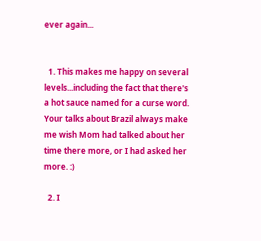ever again...


  1. This makes me happy on several levels...including the fact that there's a hot sauce named for a curse word. Your talks about Brazil always make me wish Mom had talked about her time there more, or I had asked her more. :)

  2. I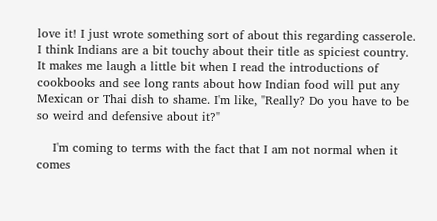love it! I just wrote something sort of about this regarding casserole. I think Indians are a bit touchy about their title as spiciest country. It makes me laugh a little bit when I read the introductions of cookbooks and see long rants about how Indian food will put any Mexican or Thai dish to shame. I'm like, "Really? Do you have to be so weird and defensive about it?"

    I'm coming to terms with the fact that I am not normal when it comes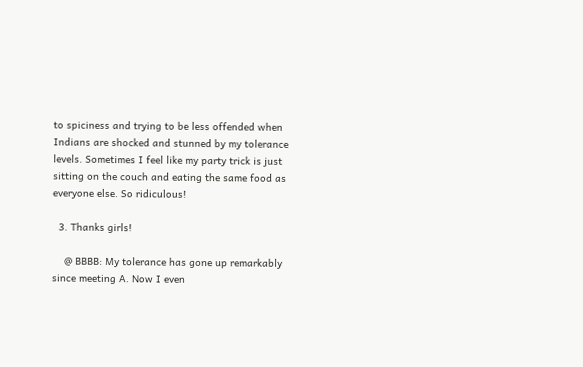to spiciness and trying to be less offended when Indians are shocked and stunned by my tolerance levels. Sometimes I feel like my party trick is just sitting on the couch and eating the same food as everyone else. So ridiculous!

  3. Thanks girls!

    @ BBBB: My tolerance has gone up remarkably since meeting A. Now I even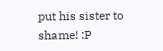put his sister to shame! :P